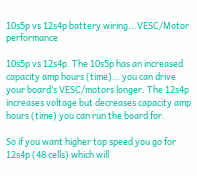10s5p vs 12s4p battery wiring...VESC/Motor performance

10s5p vs 12s4p. The 10s5p has an increased capacity amp hours (time)… you can drive your board’s VESC/motors longer. The 12s4p increases voltage but decreases capacity amp hours (time) you can run the board for.

So if you want higher top speed you go for 12s4p (48 cells) which will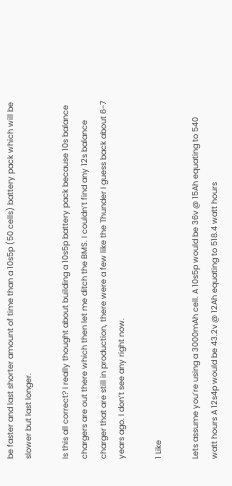be faster and last shorter amount of time than a 10s5p (50 cells) battery pack which will be slower but last longer.

Is this all correct? I really thought about building a 10s5p battery pack because 10s balance chargers are out there which then let me ditch the BMS. I couldn’t find any 12s balance charger that are still in production, there were a few like the Thunder I guess back about 6-7 years ago. I don’t see any right now.

1 Like

Lets assume you’re using a 3000mAh cell. A 10s5p would be 36v @ 15Ah equating to 540 watt hours A 12s4p would be 43.2v @ 12Ah equating to 518.4 watt hours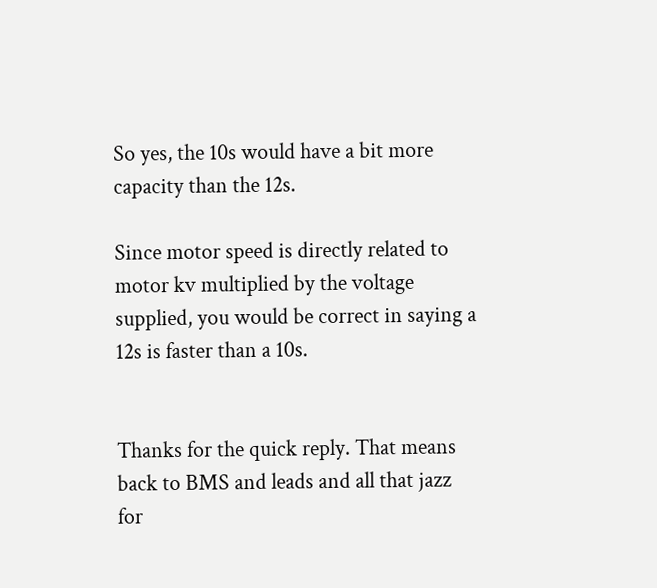So yes, the 10s would have a bit more capacity than the 12s.

Since motor speed is directly related to motor kv multiplied by the voltage supplied, you would be correct in saying a 12s is faster than a 10s.


Thanks for the quick reply. That means back to BMS and leads and all that jazz for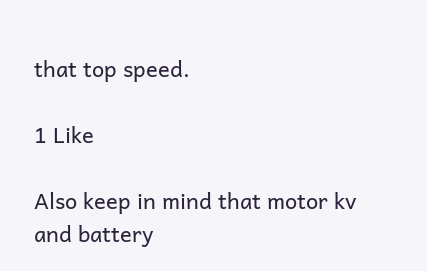that top speed.

1 Like

Also keep in mind that motor kv and battery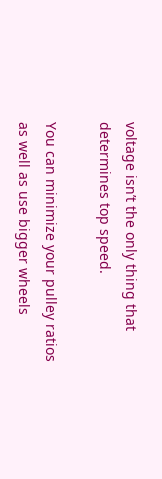voltage isn’t the only thing that determines top speed.

You can minimize your pulley ratios as well as use bigger wheels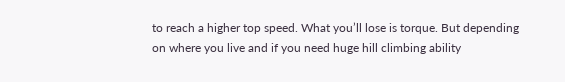to reach a higher top speed. What you’ll lose is torque. But depending on where you live and if you need huge hill climbing ability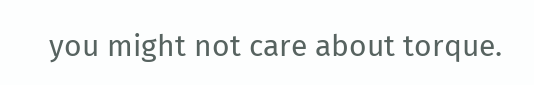you might not care about torque.